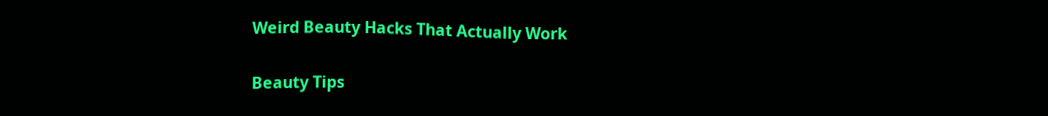Weird Beauty Hacks That Actually Work

Beauty Tips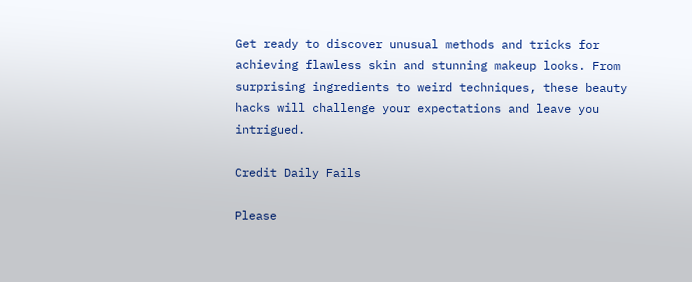Get ready to discover unusual methods and tricks for achieving flawless skin and stunning makeup looks. From surprising ingredients to weird techniques, these beauty hacks will challenge your expectations and leave you intrigued.

Credit Daily Fails

Please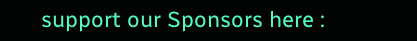support our Sponsors here :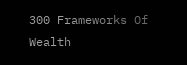300 Frameworks Of Wealth